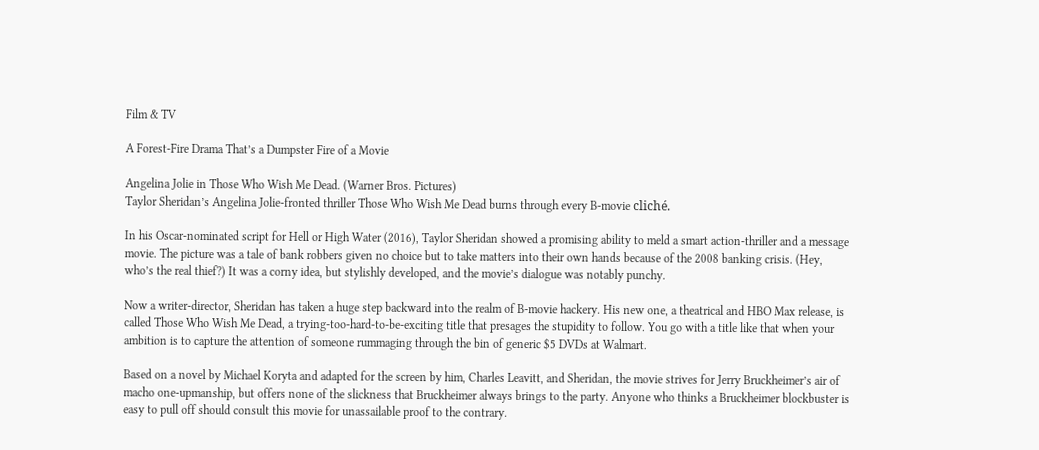Film & TV

A Forest-Fire Drama That’s a Dumpster Fire of a Movie

Angelina Jolie in Those Who Wish Me Dead. (Warner Bros. Pictures)
Taylor Sheridan’s Angelina Jolie-fronted thriller Those Who Wish Me Dead burns through every B-movie cliché.

In his Oscar-nominated script for Hell or High Water (2016), Taylor Sheridan showed a promising ability to meld a smart action-thriller and a message movie. The picture was a tale of bank robbers given no choice but to take matters into their own hands because of the 2008 banking crisis. (Hey, who’s the real thief?) It was a corny idea, but stylishly developed, and the movie’s dialogue was notably punchy.

Now a writer-director, Sheridan has taken a huge step backward into the realm of B-movie hackery. His new one, a theatrical and HBO Max release, is called Those Who Wish Me Dead, a trying-too-hard-to-be-exciting title that presages the stupidity to follow. You go with a title like that when your ambition is to capture the attention of someone rummaging through the bin of generic $5 DVDs at Walmart.

Based on a novel by Michael Koryta and adapted for the screen by him, Charles Leavitt, and Sheridan, the movie strives for Jerry Bruckheimer’s air of macho one-upmanship, but offers none of the slickness that Bruckheimer always brings to the party. Anyone who thinks a Bruckheimer blockbuster is easy to pull off should consult this movie for unassailable proof to the contrary.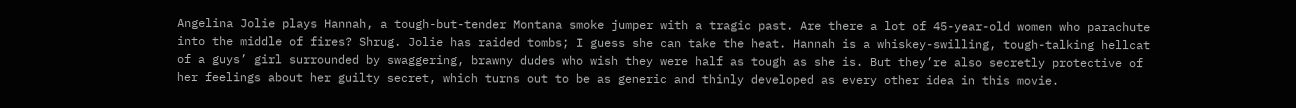Angelina Jolie plays Hannah, a tough-but-tender Montana smoke jumper with a tragic past. Are there a lot of 45-year-old women who parachute into the middle of fires? Shrug. Jolie has raided tombs; I guess she can take the heat. Hannah is a whiskey-swilling, tough-talking hellcat of a guys’ girl surrounded by swaggering, brawny dudes who wish they were half as tough as she is. But they’re also secretly protective of her feelings about her guilty secret, which turns out to be as generic and thinly developed as every other idea in this movie.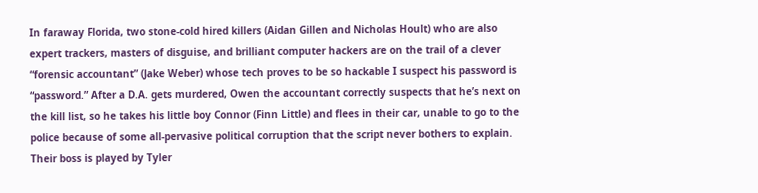In faraway Florida, two stone-cold hired killers (Aidan Gillen and Nicholas Hoult) who are also expert trackers, masters of disguise, and brilliant computer hackers are on the trail of a clever “forensic accountant” (Jake Weber) whose tech proves to be so hackable I suspect his password is “password.” After a D.A. gets murdered, Owen the accountant correctly suspects that he’s next on the kill list, so he takes his little boy Connor (Finn Little) and flees in their car, unable to go to the police because of some all-pervasive political corruption that the script never bothers to explain. Their boss is played by Tyler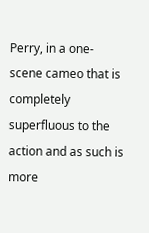Perry, in a one-scene cameo that is completely superfluous to the action and as such is more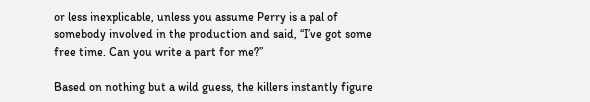or less inexplicable, unless you assume Perry is a pal of somebody involved in the production and said, “I’ve got some free time. Can you write a part for me?”

Based on nothing but a wild guess, the killers instantly figure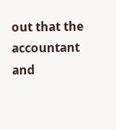out that the accountant and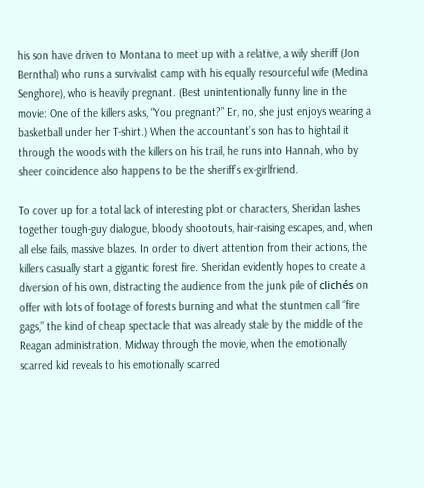his son have driven to Montana to meet up with a relative, a wily sheriff (Jon Bernthal) who runs a survivalist camp with his equally resourceful wife (Medina Senghore), who is heavily pregnant. (Best unintentionally funny line in the movie: One of the killers asks, “You pregnant?” Er, no, she just enjoys wearing a basketball under her T-shirt.) When the accountant’s son has to hightail it through the woods with the killers on his trail, he runs into Hannah, who by sheer coincidence also happens to be the sheriff’s ex-girlfriend.

To cover up for a total lack of interesting plot or characters, Sheridan lashes together tough-guy dialogue, bloody shootouts, hair-raising escapes, and, when all else fails, massive blazes. In order to divert attention from their actions, the killers casually start a gigantic forest fire. Sheridan evidently hopes to create a diversion of his own, distracting the audience from the junk pile of clichés on offer with lots of footage of forests burning and what the stuntmen call “fire gags,” the kind of cheap spectacle that was already stale by the middle of the Reagan administration. Midway through the movie, when the emotionally scarred kid reveals to his emotionally scarred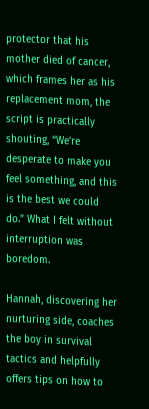protector that his mother died of cancer, which frames her as his replacement mom, the script is practically shouting, “We’re desperate to make you feel something, and this is the best we could do.” What I felt without interruption was boredom.

Hannah, discovering her nurturing side, coaches the boy in survival tactics and helpfully offers tips on how to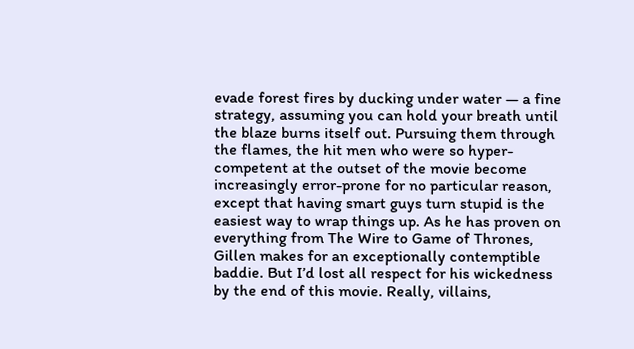evade forest fires by ducking under water — a fine strategy, assuming you can hold your breath until the blaze burns itself out. Pursuing them through the flames, the hit men who were so hyper-competent at the outset of the movie become increasingly error-prone for no particular reason, except that having smart guys turn stupid is the easiest way to wrap things up. As he has proven on everything from The Wire to Game of Thrones, Gillen makes for an exceptionally contemptible baddie. But I’d lost all respect for his wickedness by the end of this movie. Really, villains,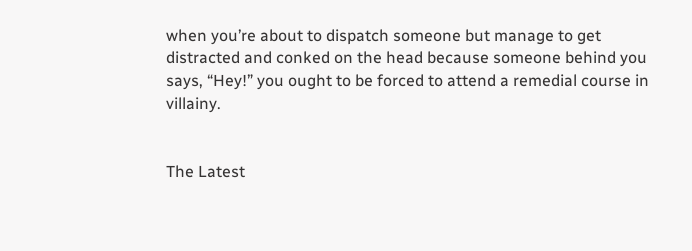when you’re about to dispatch someone but manage to get distracted and conked on the head because someone behind you says, “Hey!” you ought to be forced to attend a remedial course in villainy.


The Latest